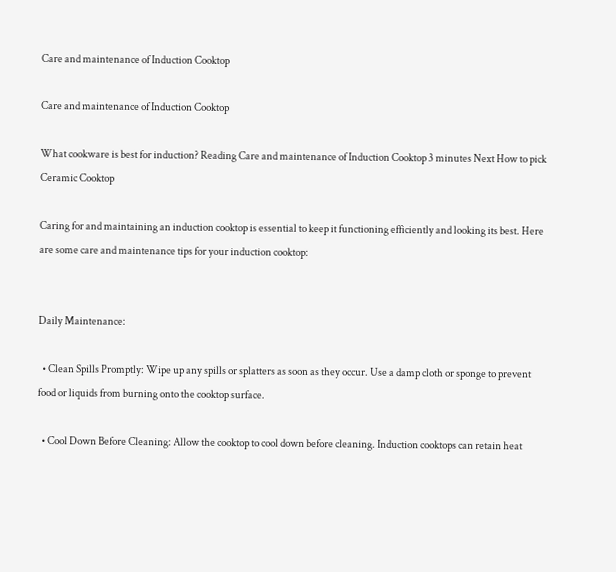Care and maintenance of Induction Cooktop

Care and maintenance of Induction Cooktop

What cookware is best for induction? Reading Care and maintenance of Induction Cooktop 3 minutes Next How to pick Ceramic Cooktop

Caring for and maintaining an induction cooktop is essential to keep it functioning efficiently and looking its best. Here are some care and maintenance tips for your induction cooktop:


Daily Maintenance:

  • Clean Spills Promptly: Wipe up any spills or splatters as soon as they occur. Use a damp cloth or sponge to prevent food or liquids from burning onto the cooktop surface.

  • Cool Down Before Cleaning: Allow the cooktop to cool down before cleaning. Induction cooktops can retain heat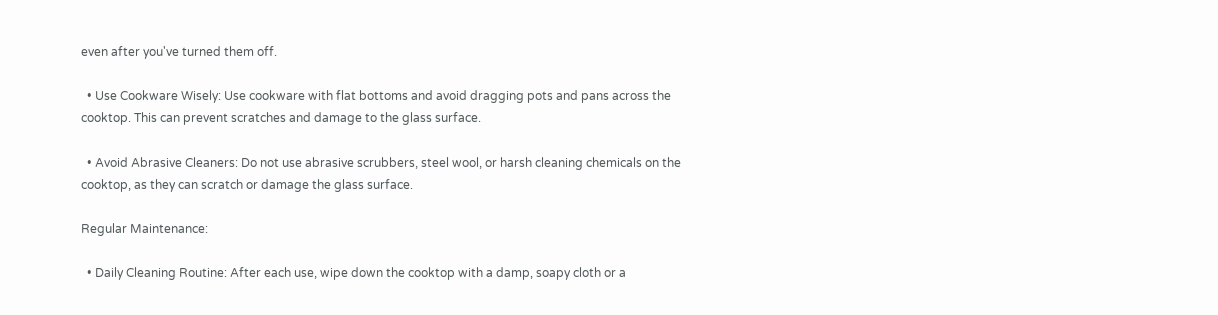even after you've turned them off.

  • Use Cookware Wisely: Use cookware with flat bottoms and avoid dragging pots and pans across the cooktop. This can prevent scratches and damage to the glass surface.

  • Avoid Abrasive Cleaners: Do not use abrasive scrubbers, steel wool, or harsh cleaning chemicals on the cooktop, as they can scratch or damage the glass surface.

Regular Maintenance:

  • Daily Cleaning Routine: After each use, wipe down the cooktop with a damp, soapy cloth or a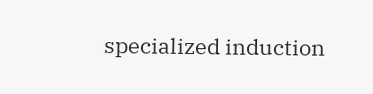specialized induction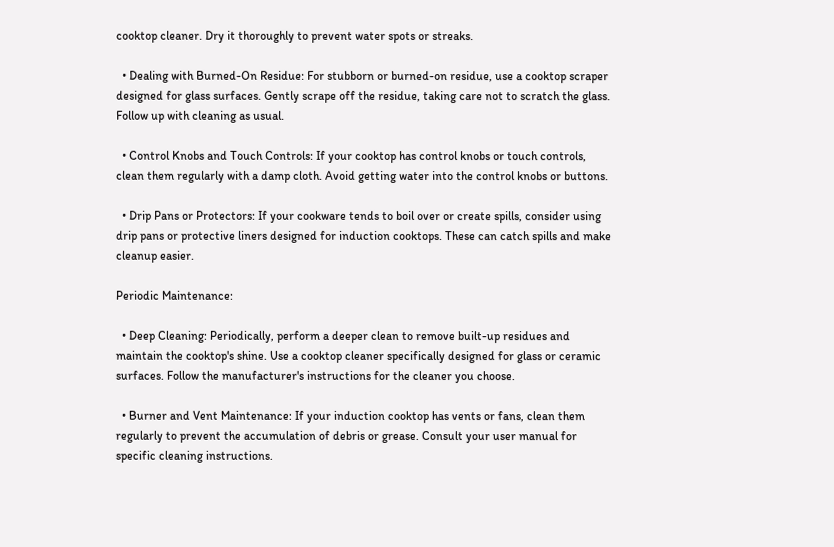cooktop cleaner. Dry it thoroughly to prevent water spots or streaks.

  • Dealing with Burned-On Residue: For stubborn or burned-on residue, use a cooktop scraper designed for glass surfaces. Gently scrape off the residue, taking care not to scratch the glass. Follow up with cleaning as usual.

  • Control Knobs and Touch Controls: If your cooktop has control knobs or touch controls, clean them regularly with a damp cloth. Avoid getting water into the control knobs or buttons.

  • Drip Pans or Protectors: If your cookware tends to boil over or create spills, consider using drip pans or protective liners designed for induction cooktops. These can catch spills and make cleanup easier.

Periodic Maintenance:

  • Deep Cleaning: Periodically, perform a deeper clean to remove built-up residues and maintain the cooktop's shine. Use a cooktop cleaner specifically designed for glass or ceramic surfaces. Follow the manufacturer's instructions for the cleaner you choose.

  • Burner and Vent Maintenance: If your induction cooktop has vents or fans, clean them regularly to prevent the accumulation of debris or grease. Consult your user manual for specific cleaning instructions.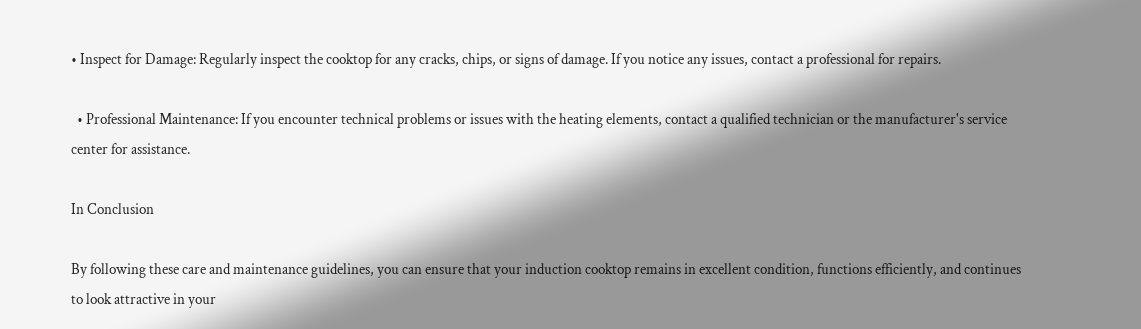• Inspect for Damage: Regularly inspect the cooktop for any cracks, chips, or signs of damage. If you notice any issues, contact a professional for repairs.

  • Professional Maintenance: If you encounter technical problems or issues with the heating elements, contact a qualified technician or the manufacturer's service center for assistance.

In Conclusion

By following these care and maintenance guidelines, you can ensure that your induction cooktop remains in excellent condition, functions efficiently, and continues to look attractive in your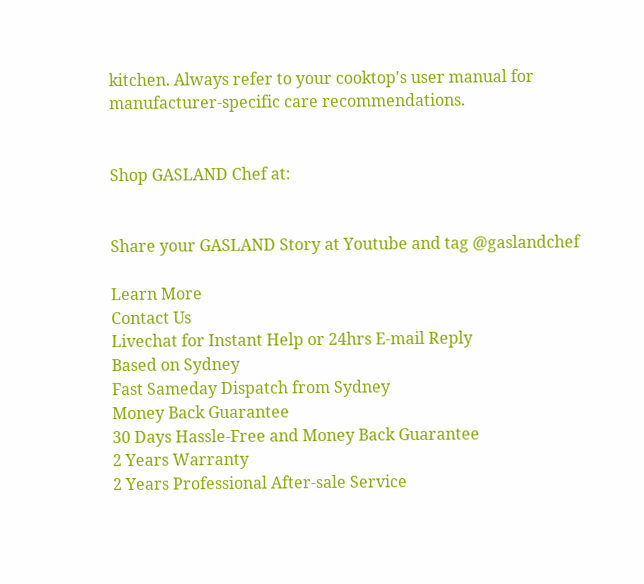kitchen. Always refer to your cooktop's user manual for manufacturer-specific care recommendations.


Shop GASLAND Chef at:


Share your GASLAND Story at Youtube and tag @gaslandchef

Learn More
Contact Us
Livechat for Instant Help or 24hrs E-mail Reply
Based on Sydney
Fast Sameday Dispatch from Sydney
Money Back Guarantee
30 Days Hassle-Free and Money Back Guarantee
2 Years Warranty
2 Years Professional After-sale Service